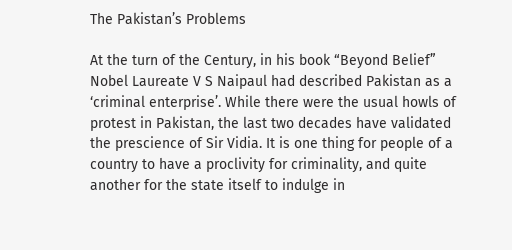The Pakistan’s Problems

At the turn of the Century, in his book “Beyond Belief” Nobel Laureate V S Naipaul had described Pakistan as a ‘criminal enterprise’. While there were the usual howls of protest in Pakistan, the last two decades have validated the prescience of Sir Vidia. It is one thing for people of a country to have a proclivity for criminality, and quite another for the state itself to indulge in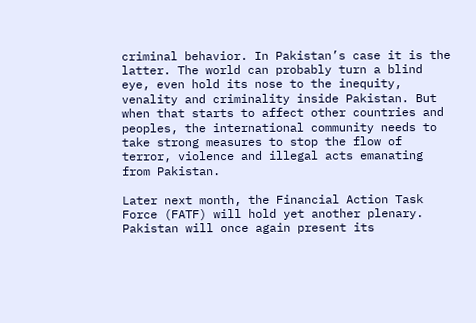criminal behavior. In Pakistan’s case it is the latter. The world can probably turn a blind eye, even hold its nose to the inequity, venality and criminality inside Pakistan. But when that starts to affect other countries and peoples, the international community needs to take strong measures to stop the flow of terror, violence and illegal acts emanating from Pakistan.

Later next month, the Financial Action Task Force (FATF) will hold yet another plenary. Pakistan will once again present its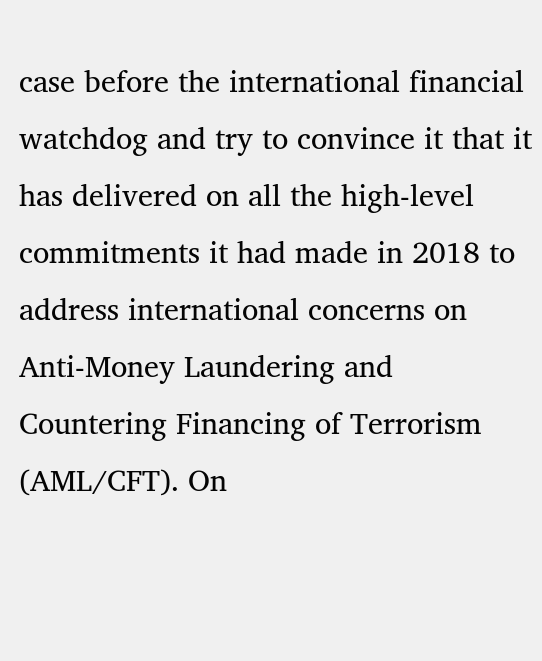case before the international financial watchdog and try to convince it that it has delivered on all the high-level commitments it had made in 2018 to address international concerns on Anti-Money Laundering and Countering Financing of Terrorism (AML/CFT). On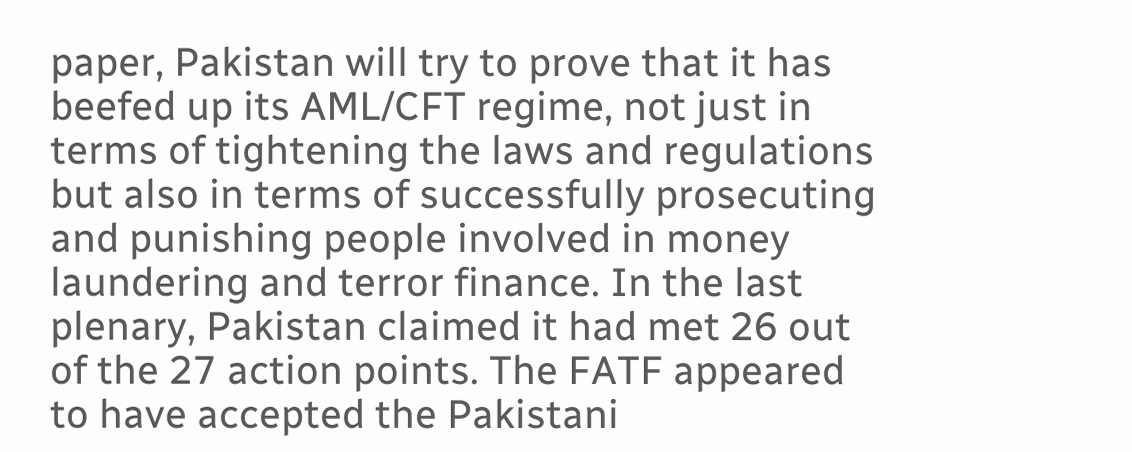paper, Pakistan will try to prove that it has beefed up its AML/CFT regime, not just in terms of tightening the laws and regulations but also in terms of successfully prosecuting and punishing people involved in money laundering and terror finance. In the last plenary, Pakistan claimed it had met 26 out of the 27 action points. The FATF appeared to have accepted the Pakistani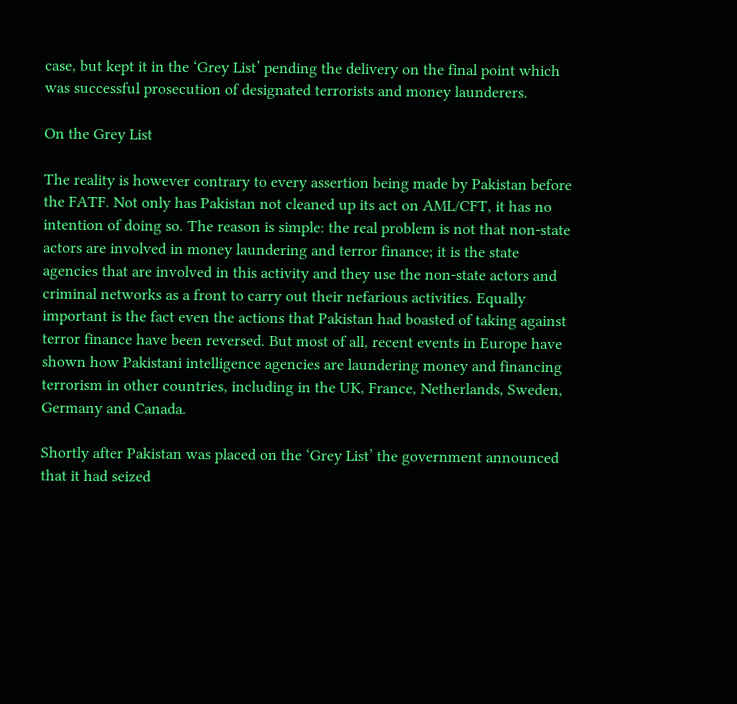case, but kept it in the ‘Grey List’ pending the delivery on the final point which was successful prosecution of designated terrorists and money launderers.

On the Grey List

The reality is however contrary to every assertion being made by Pakistan before the FATF. Not only has Pakistan not cleaned up its act on AML/CFT, it has no intention of doing so. The reason is simple: the real problem is not that non-state actors are involved in money laundering and terror finance; it is the state agencies that are involved in this activity and they use the non-state actors and criminal networks as a front to carry out their nefarious activities. Equally important is the fact even the actions that Pakistan had boasted of taking against terror finance have been reversed. But most of all, recent events in Europe have shown how Pakistani intelligence agencies are laundering money and financing terrorism in other countries, including in the UK, France, Netherlands, Sweden, Germany and Canada.

Shortly after Pakistan was placed on the ‘Grey List’ the government announced that it had seized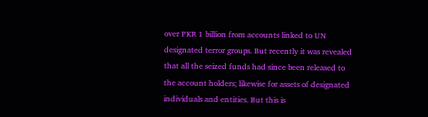over PKR 1 billion from accounts linked to UN designated terror groups. But recently it was revealed that all the seized funds had since been released to the account holders; likewise for assets of designated individuals and entities. But this is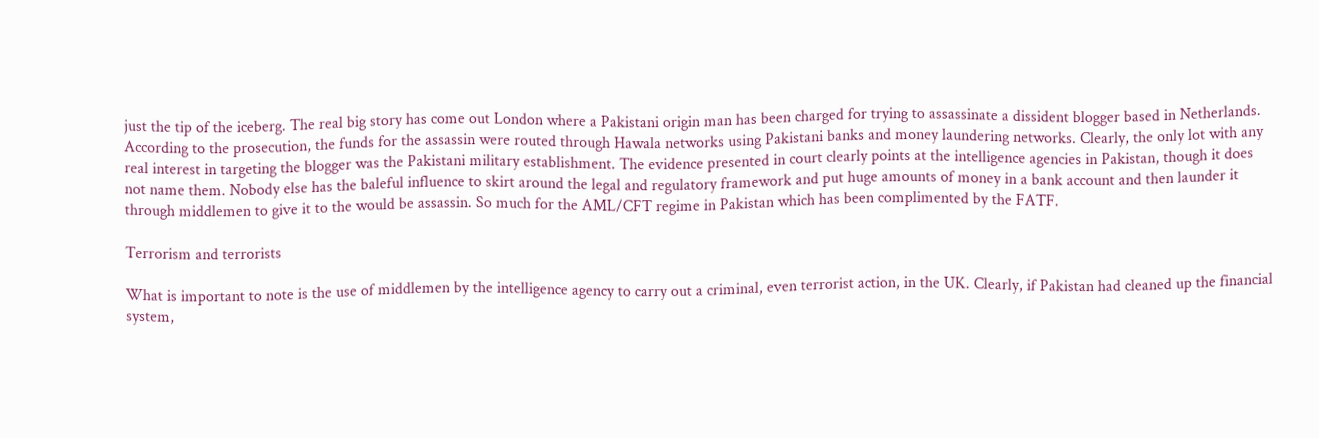just the tip of the iceberg. The real big story has come out London where a Pakistani origin man has been charged for trying to assassinate a dissident blogger based in Netherlands. According to the prosecution, the funds for the assassin were routed through Hawala networks using Pakistani banks and money laundering networks. Clearly, the only lot with any real interest in targeting the blogger was the Pakistani military establishment. The evidence presented in court clearly points at the intelligence agencies in Pakistan, though it does not name them. Nobody else has the baleful influence to skirt around the legal and regulatory framework and put huge amounts of money in a bank account and then launder it through middlemen to give it to the would be assassin. So much for the AML/CFT regime in Pakistan which has been complimented by the FATF.

Terrorism and terrorists

What is important to note is the use of middlemen by the intelligence agency to carry out a criminal, even terrorist action, in the UK. Clearly, if Pakistan had cleaned up the financial system,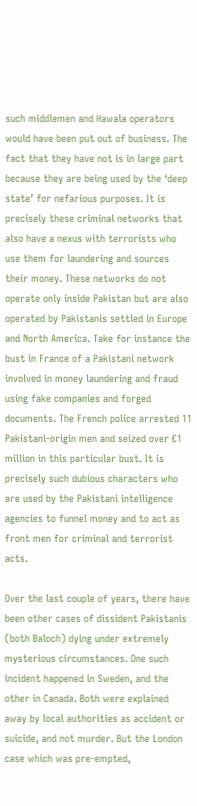such middlemen and Hawala operators would have been put out of business. The fact that they have not is in large part because they are being used by the ‘deep state’ for nefarious purposes. It is precisely these criminal networks that also have a nexus with terrorists who use them for laundering and sources their money. These networks do not operate only inside Pakistan but are also operated by Pakistanis settled in Europe and North America. Take for instance the bust in France of a Pakistani network involved in money laundering and fraud using fake companies and forged documents. The French police arrested 11 Pakistani-origin men and seized over €1 million in this particular bust. It is precisely such dubious characters who are used by the Pakistani intelligence agencies to funnel money and to act as front men for criminal and terrorist acts.

Over the last couple of years, there have been other cases of dissident Pakistanis (both Baloch) dying under extremely mysterious circumstances. One such incident happened in Sweden, and the other in Canada. Both were explained away by local authorities as accident or suicide, and not murder. But the London case which was pre-empted,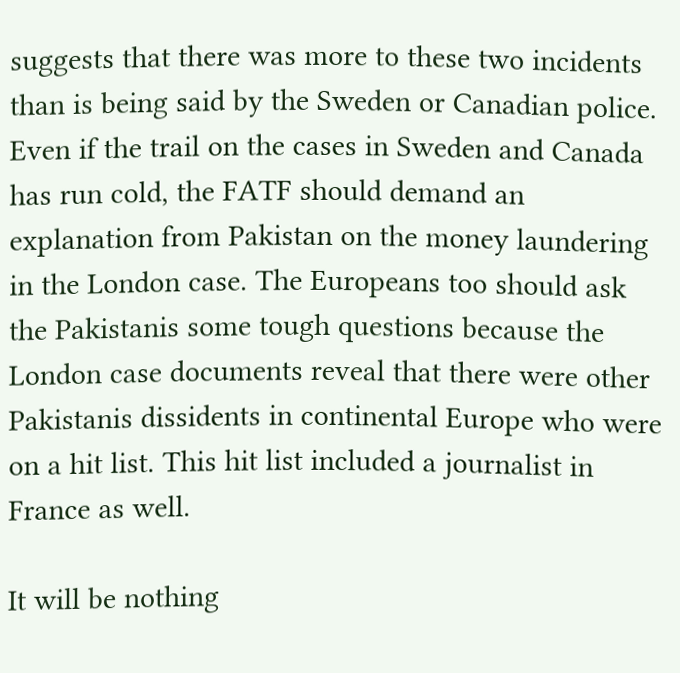suggests that there was more to these two incidents than is being said by the Sweden or Canadian police. Even if the trail on the cases in Sweden and Canada has run cold, the FATF should demand an explanation from Pakistan on the money laundering in the London case. The Europeans too should ask the Pakistanis some tough questions because the London case documents reveal that there were other Pakistanis dissidents in continental Europe who were on a hit list. This hit list included a journalist in France as well.

It will be nothing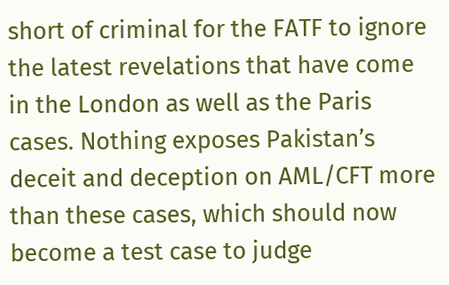short of criminal for the FATF to ignore the latest revelations that have come in the London as well as the Paris cases. Nothing exposes Pakistan’s deceit and deception on AML/CFT more than these cases, which should now become a test case to judge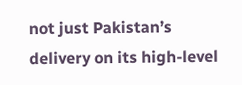not just Pakistan’s delivery on its high-level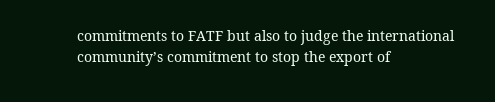commitments to FATF but also to judge the international community’s commitment to stop the export of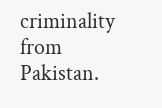criminality from Pakistan.